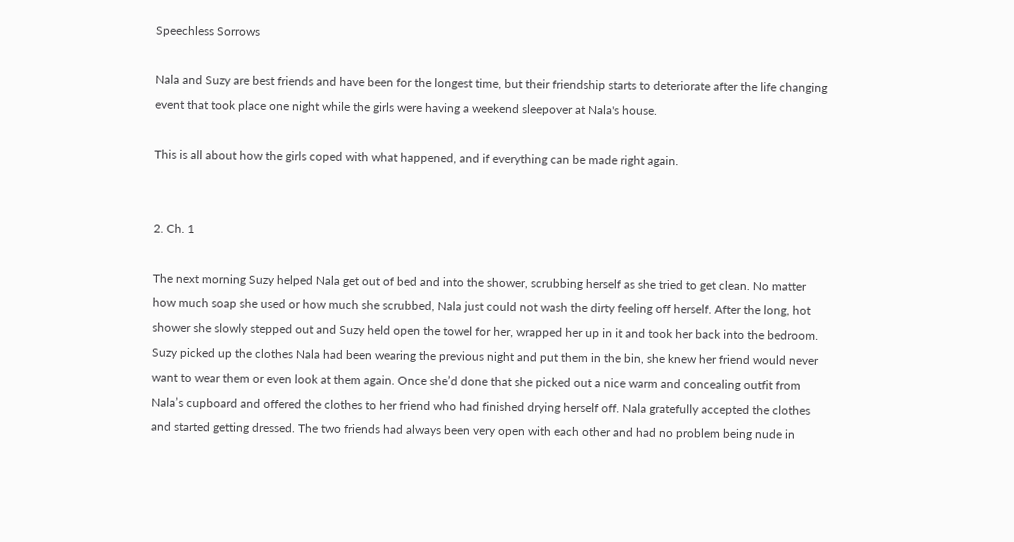Speechless Sorrows

Nala and Suzy are best friends and have been for the longest time, but their friendship starts to deteriorate after the life changing event that took place one night while the girls were having a weekend sleepover at Nala's house.

This is all about how the girls coped with what happened, and if everything can be made right again.


2. Ch. 1

The next morning Suzy helped Nala get out of bed and into the shower, scrubbing herself as she tried to get clean. No matter how much soap she used or how much she scrubbed, Nala just could not wash the dirty feeling off herself. After the long, hot shower she slowly stepped out and Suzy held open the towel for her, wrapped her up in it and took her back into the bedroom. Suzy picked up the clothes Nala had been wearing the previous night and put them in the bin, she knew her friend would never want to wear them or even look at them again. Once she’d done that she picked out a nice warm and concealing outfit from Nala’s cupboard and offered the clothes to her friend who had finished drying herself off. Nala gratefully accepted the clothes and started getting dressed. The two friends had always been very open with each other and had no problem being nude in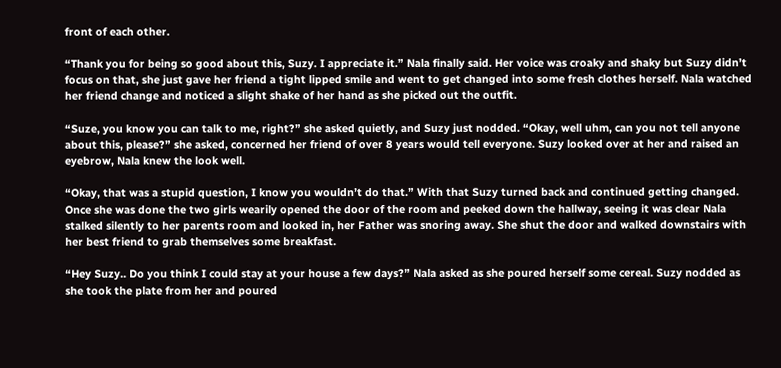front of each other.

“Thank you for being so good about this, Suzy. I appreciate it.” Nala finally said. Her voice was croaky and shaky but Suzy didn’t focus on that, she just gave her friend a tight lipped smile and went to get changed into some fresh clothes herself. Nala watched her friend change and noticed a slight shake of her hand as she picked out the outfit.

“Suze, you know you can talk to me, right?” she asked quietly, and Suzy just nodded. “Okay, well uhm, can you not tell anyone about this, please?” she asked, concerned her friend of over 8 years would tell everyone. Suzy looked over at her and raised an eyebrow, Nala knew the look well.

“Okay, that was a stupid question, I know you wouldn’t do that.” With that Suzy turned back and continued getting changed. Once she was done the two girls wearily opened the door of the room and peeked down the hallway, seeing it was clear Nala stalked silently to her parents room and looked in, her Father was snoring away. She shut the door and walked downstairs with her best friend to grab themselves some breakfast.

“Hey Suzy.. Do you think I could stay at your house a few days?” Nala asked as she poured herself some cereal. Suzy nodded as she took the plate from her and poured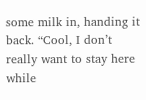some milk in, handing it back. “Cool, I don’t really want to stay here while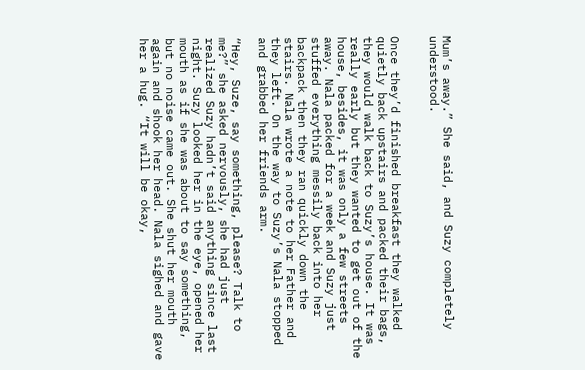Mum’s away.” She said, and Suzy completely understood.


Once they’d finished breakfast they walked quietly back upstairs and packed their bags, they would walk back to Suzy’s house. It was really early but they wanted to get out of the house, besides, it was only a few streets away. Nala packed for a week and Suzy just stuffed everything messily back into her backpack then they ran quickly down the stairs. Nala wrote a note to her Father and they left. On the way to Suzy’s Nala stopped and grabbed her friends arm.

“Hey, Suze, say something, please? Talk to me?” she asked nervously, she had just realized Suzy hadn’t said anything since last night. Suzy looked her in the eye, opened her mouth as if she was about to say something, but no noise came out. She shut her mouth again and shook her head. Nala sighed and gave her a hug. “It will be okay,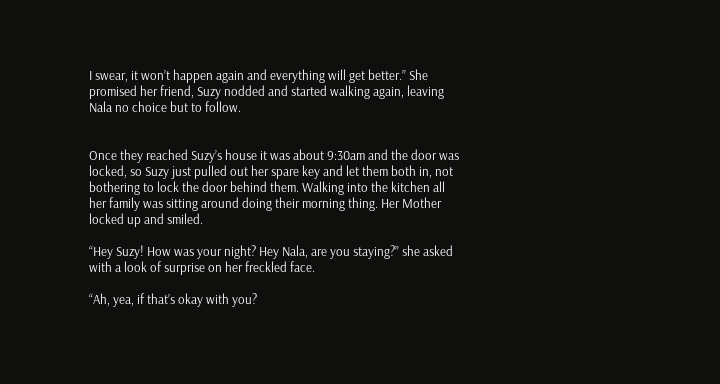I swear, it won’t happen again and everything will get better.” She promised her friend, Suzy nodded and started walking again, leaving Nala no choice but to follow.


Once they reached Suzy’s house it was about 9:30am and the door was locked, so Suzy just pulled out her spare key and let them both in, not bothering to lock the door behind them. Walking into the kitchen all her family was sitting around doing their morning thing. Her Mother locked up and smiled.

“Hey Suzy! How was your night? Hey Nala, are you staying?” she asked with a look of surprise on her freckled face.

“Ah, yea, if that’s okay with you?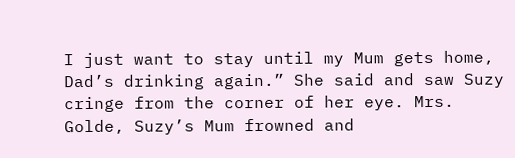I just want to stay until my Mum gets home, Dad’s drinking again.” She said and saw Suzy cringe from the corner of her eye. Mrs. Golde, Suzy’s Mum frowned and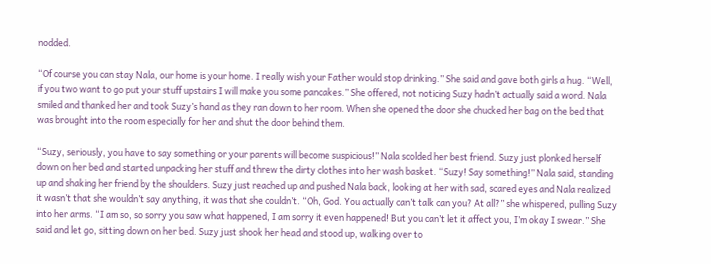nodded.

“Of course you can stay Nala, our home is your home. I really wish your Father would stop drinking.” She said and gave both girls a hug. “Well, if you two want to go put your stuff upstairs I will make you some pancakes.” She offered, not noticing Suzy hadn’t actually said a word. Nala smiled and thanked her and took Suzy’s hand as they ran down to her room. When she opened the door she chucked her bag on the bed that was brought into the room especially for her and shut the door behind them.

“Suzy, seriously, you have to say something or your parents will become suspicious!” Nala scolded her best friend. Suzy just plonked herself down on her bed and started unpacking her stuff and threw the dirty clothes into her wash basket. “Suzy! Say something!” Nala said, standing  up and shaking her friend by the shoulders. Suzy just reached up and pushed Nala back, looking at her with sad, scared eyes and Nala realized it wasn’t that she wouldn’t say anything, it was that she couldn’t. “Oh, God. You actually can’t talk can you? At all?” she whispered, pulling Suzy into her arms. “I am so, so sorry you saw what happened, I am sorry it even happened! But you can’t let it affect you, I’m okay I swear.” She said and let go, sitting down on her bed. Suzy just shook her head and stood up, walking over to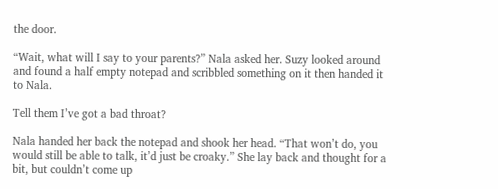the door.

“Wait, what will I say to your parents?” Nala asked her. Suzy looked around and found a half empty notepad and scribbled something on it then handed it to Nala.

Tell them I’ve got a bad throat?

Nala handed her back the notepad and shook her head. “That won’t do, you would still be able to talk, it’d just be croaky.” She lay back and thought for a bit, but couldn’t come up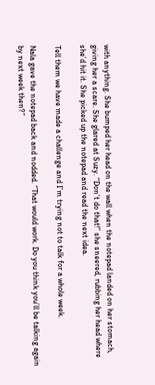with anything. She bumped her head on the wall when the notepad landed on her stomach, giving her a scare. She glared at Suzy. “Don’t do that!” she sneered, rubbing her head where she’d hit it. She picked up the notepad and read the next idea.

Tell them we have made a challenge and I’m trying not to talk for a whole week.

Nala gave the notepad back and nodded. “That would work. Do you think you’ll be talking again by next week then?”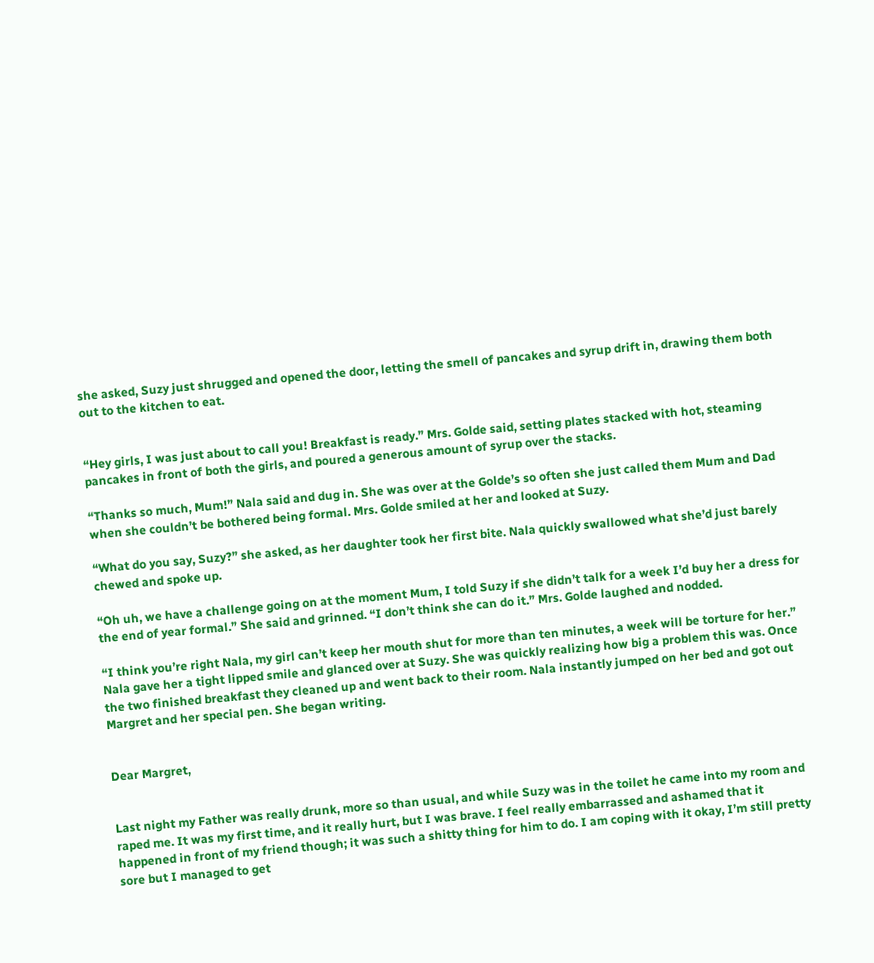she asked, Suzy just shrugged and opened the door, letting the smell of pancakes and syrup drift in, drawing them both out to the kitchen to eat.


“Hey girls, I was just about to call you! Breakfast is ready.” Mrs. Golde said, setting plates stacked with hot, steaming pancakes in front of both the girls, and poured a generous amount of syrup over the stacks.

“Thanks so much, Mum!” Nala said and dug in. She was over at the Golde’s so often she just called them Mum and Dad when she couldn’t be bothered being formal. Mrs. Golde smiled at her and looked at Suzy.

“What do you say, Suzy?” she asked, as her daughter took her first bite. Nala quickly swallowed what she’d just barely chewed and spoke up.

“Oh uh, we have a challenge going on at the moment Mum, I told Suzy if she didn’t talk for a week I’d buy her a dress for the end of year formal.” She said and grinned. “I don’t think she can do it.” Mrs. Golde laughed and nodded.

“I think you’re right Nala, my girl can’t keep her mouth shut for more than ten minutes, a week will be torture for her.” Nala gave her a tight lipped smile and glanced over at Suzy. She was quickly realizing how big a problem this was. Once the two finished breakfast they cleaned up and went back to their room. Nala instantly jumped on her bed and got out Margret and her special pen. She began writing.


Dear Margret,


Last night my Father was really drunk, more so than usual, and while Suzy was in the toilet he came into my room and raped me. It was my first time, and it really hurt, but I was brave. I feel really embarrassed and ashamed that it happened in front of my friend though; it was such a shitty thing for him to do. I am coping with it okay, I’m still pretty sore but I managed to get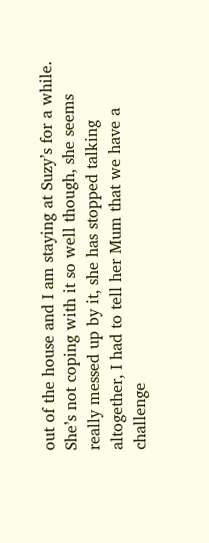out of the house and I am staying at Suzy’s for a while. She’s not coping with it so well though, she seems really messed up by it, she has stopped talking altogether, I had to tell her Mum that we have a challenge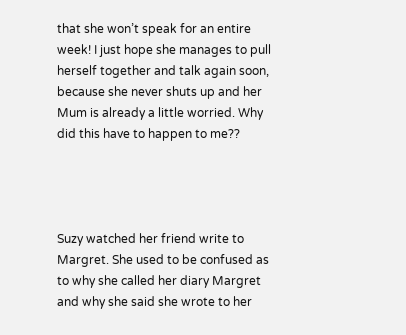that she won’t speak for an entire week! I just hope she manages to pull herself together and talk again soon, because she never shuts up and her Mum is already a little worried. Why did this have to happen to me??




Suzy watched her friend write to Margret. She used to be confused as to why she called her diary Margret and why she said she wrote to her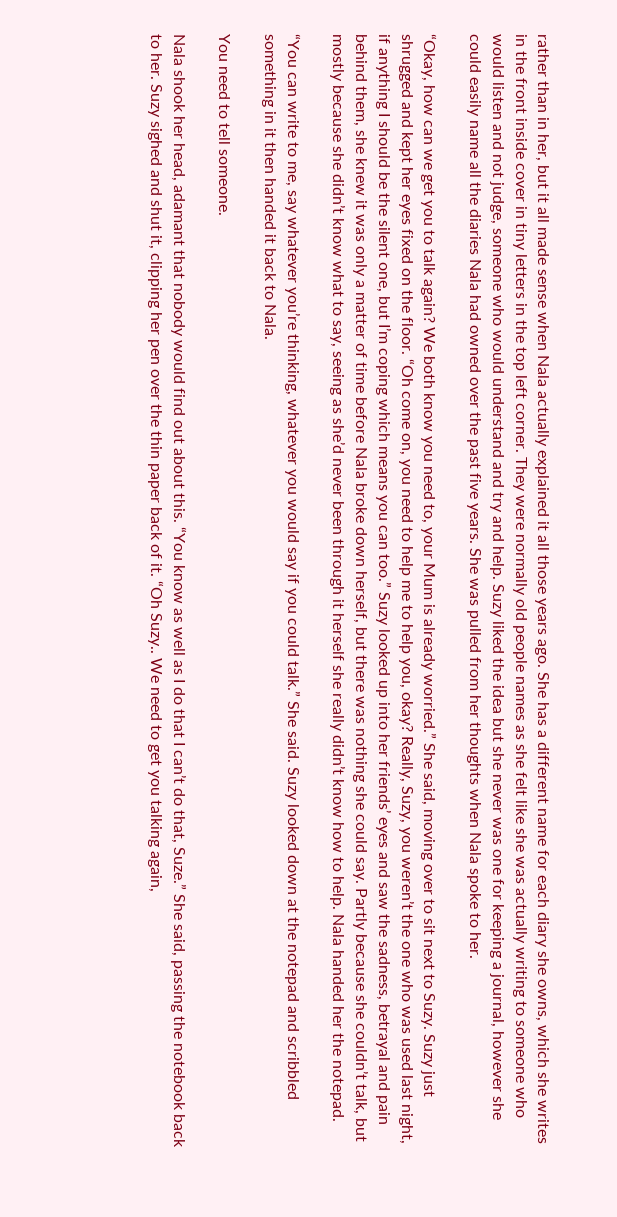rather than in her, but it all made sense when Nala actually explained it all those years ago. She has a different name for each diary she owns, which she writes in the front inside cover in tiny letters in the top left corner. They were normally old people names as she felt like she was actually writing to someone who would listen and not judge, someone who would understand and try and help. Suzy liked the idea but she never was one for keeping a journal, however she could easily name all the diaries Nala had owned over the past five years. She was pulled from her thoughts when Nala spoke to her.

“Okay, how can we get you to talk again? We both know you need to, your Mum is already worried.” She said, moving over to sit next to Suzy. Suzy just shrugged and kept her eyes fixed on the floor. “Oh come on, you need to help me to help you, okay? Really, Suzy, you weren’t the one who was used last night, if anything I should be the silent one, but I’m coping which means you can too.” Suzy looked up into her friends’ eyes and saw the sadness, betrayal and pain behind them, she knew it was only a matter of time before Nala broke down herself, but there was nothing she could say. Partly because she couldn’t talk, but mostly because she didn’t know what to say, seeing as she’d never been through it herself she really didn’t know how to help. Nala handed her the notepad.

“You can write to me, say whatever you’re thinking, whatever you would say if you could talk.” She said. Suzy looked down at the notepad and scribbled something in it then handed it back to Nala.

You need to tell someone.

Nala shook her head, adamant that nobody would find out about this. “You know as well as I do that I can’t do that, Suze.” She said, passing the notebook back to her. Suzy sighed and shut it, clipping her pen over the thin paper back of it. “Oh Suzy.. We need to get you talking again,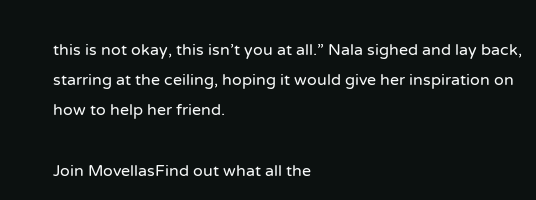this is not okay, this isn’t you at all.” Nala sighed and lay back, starring at the ceiling, hoping it would give her inspiration on how to help her friend.

Join MovellasFind out what all the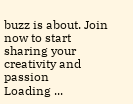buzz is about. Join now to start sharing your creativity and passion
Loading ...